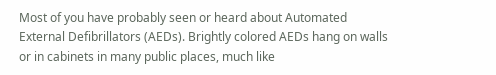Most of you have probably seen or heard about Automated External Defibrillators (AEDs). Brightly colored AEDs hang on walls or in cabinets in many public places, much like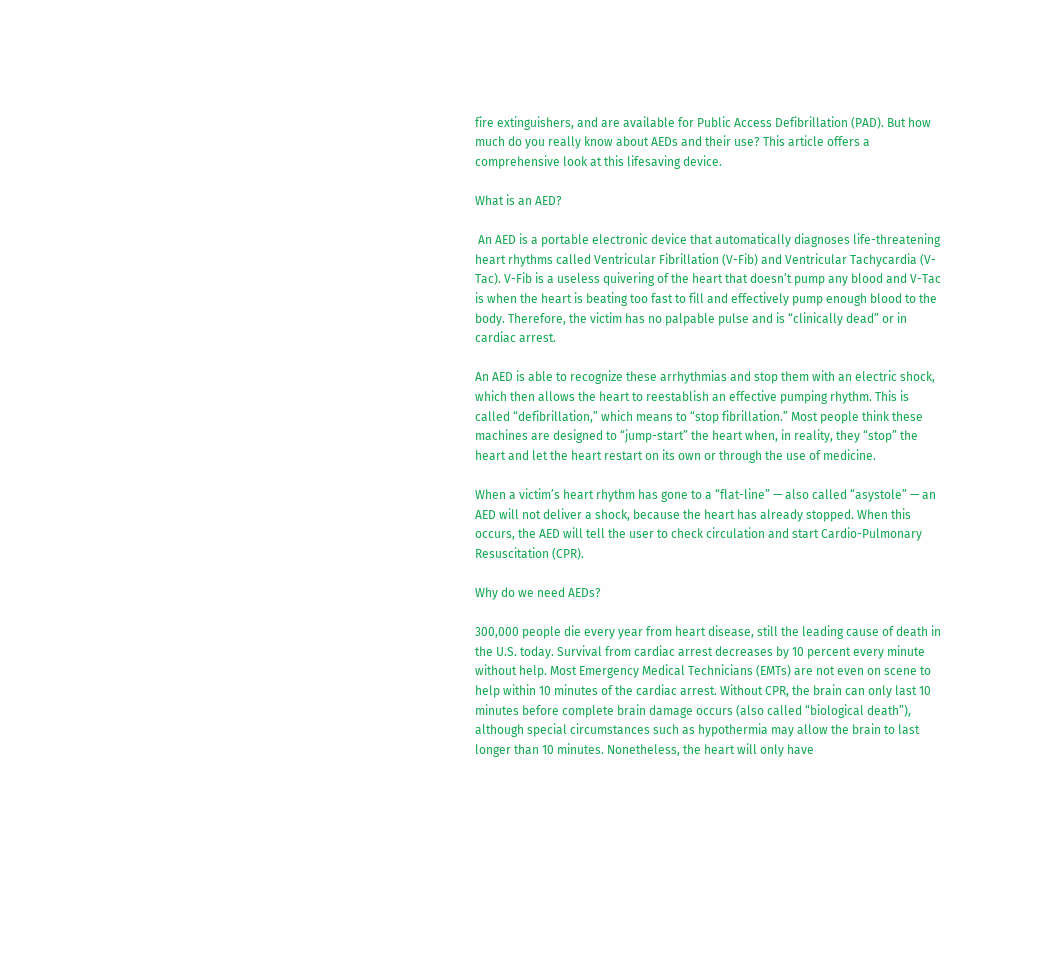fire extinguishers, and are available for Public Access Defibrillation (PAD). But how much do you really know about AEDs and their use? This article offers a comprehensive look at this lifesaving device.

What is an AED?

 An AED is a portable electronic device that automatically diagnoses life-threatening heart rhythms called Ventricular Fibrillation (V-Fib) and Ventricular Tachycardia (V-Tac). V-Fib is a useless quivering of the heart that doesn’t pump any blood and V-Tac is when the heart is beating too fast to fill and effectively pump enough blood to the body. Therefore, the victim has no palpable pulse and is “clinically dead” or in cardiac arrest.

An AED is able to recognize these arrhythmias and stop them with an electric shock, which then allows the heart to reestablish an effective pumping rhythm. This is called “defibrillation,” which means to “stop fibrillation.” Most people think these machines are designed to “jump-start” the heart when, in reality, they “stop” the heart and let the heart restart on its own or through the use of medicine.

When a victim’s heart rhythm has gone to a “flat-line” — also called “asystole” — an AED will not deliver a shock, because the heart has already stopped. When this occurs, the AED will tell the user to check circulation and start Cardio-Pulmonary Resuscitation (CPR).

Why do we need AEDs?

300,000 people die every year from heart disease, still the leading cause of death in the U.S. today. Survival from cardiac arrest decreases by 10 percent every minute without help. Most Emergency Medical Technicians (EMTs) are not even on scene to help within 10 minutes of the cardiac arrest. Without CPR, the brain can only last 10 minutes before complete brain damage occurs (also called “biological death”), although special circumstances such as hypothermia may allow the brain to last longer than 10 minutes. Nonetheless, the heart will only have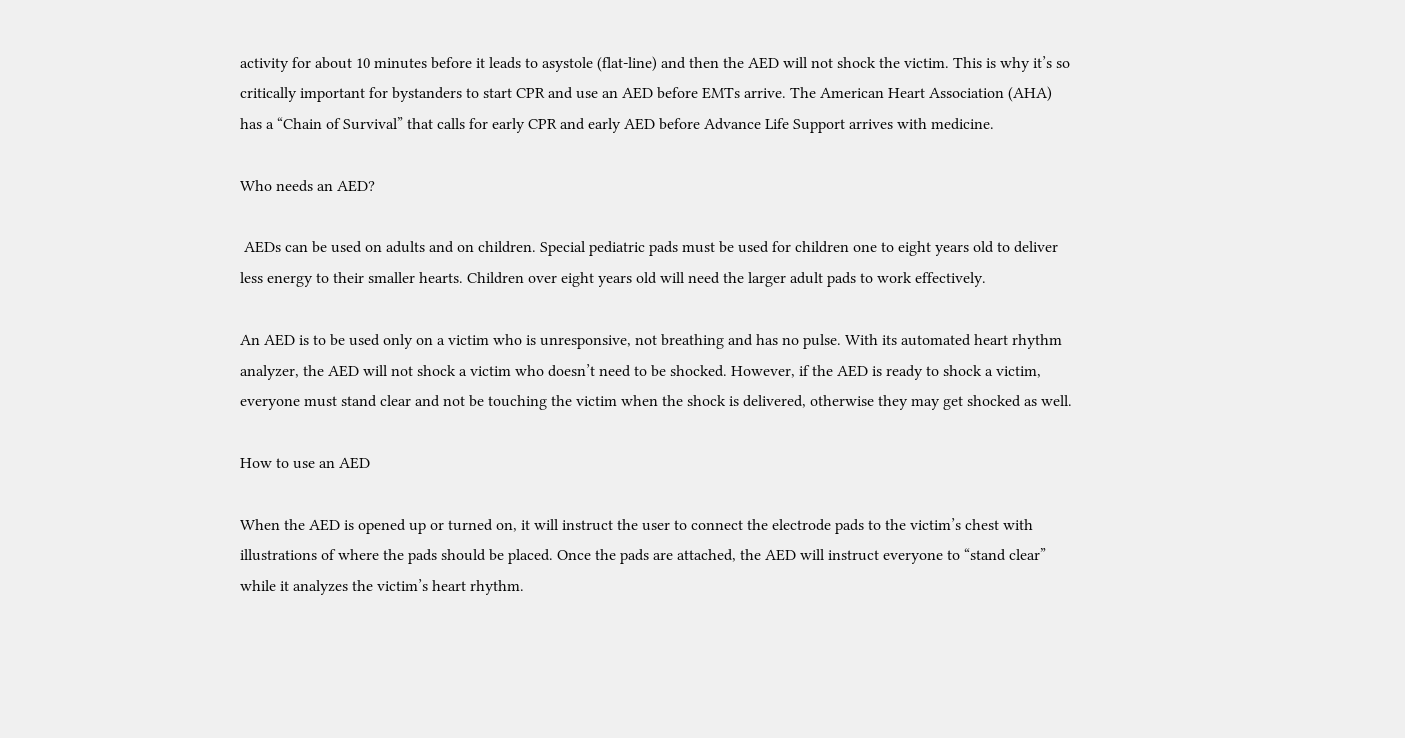activity for about 10 minutes before it leads to asystole (flat-line) and then the AED will not shock the victim. This is why it’s so critically important for bystanders to start CPR and use an AED before EMTs arrive. The American Heart Association (AHA) has a “Chain of Survival” that calls for early CPR and early AED before Advance Life Support arrives with medicine.

Who needs an AED?

 AEDs can be used on adults and on children. Special pediatric pads must be used for children one to eight years old to deliver less energy to their smaller hearts. Children over eight years old will need the larger adult pads to work effectively.

An AED is to be used only on a victim who is unresponsive, not breathing and has no pulse. With its automated heart rhythm analyzer, the AED will not shock a victim who doesn’t need to be shocked. However, if the AED is ready to shock a victim, everyone must stand clear and not be touching the victim when the shock is delivered, otherwise they may get shocked as well.

How to use an AED

When the AED is opened up or turned on, it will instruct the user to connect the electrode pads to the victim’s chest with illustrations of where the pads should be placed. Once the pads are attached, the AED will instruct everyone to “stand clear” while it analyzes the victim’s heart rhythm.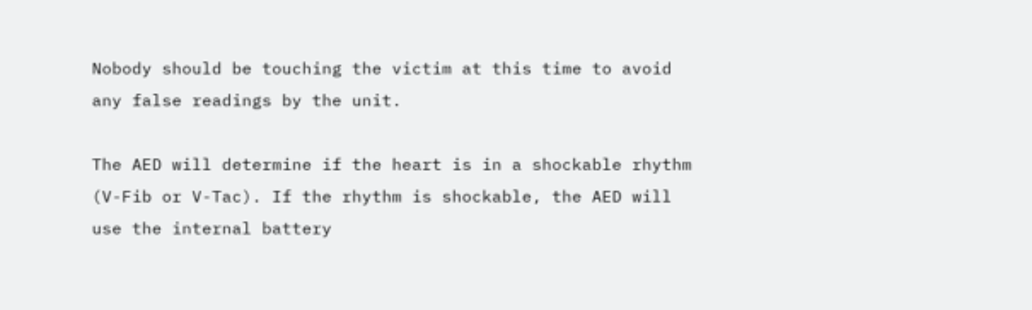Nobody should be touching the victim at this time to avoid any false readings by the unit.

The AED will determine if the heart is in a shockable rhythm (V-Fib or V-Tac). If the rhythm is shockable, the AED will use the internal battery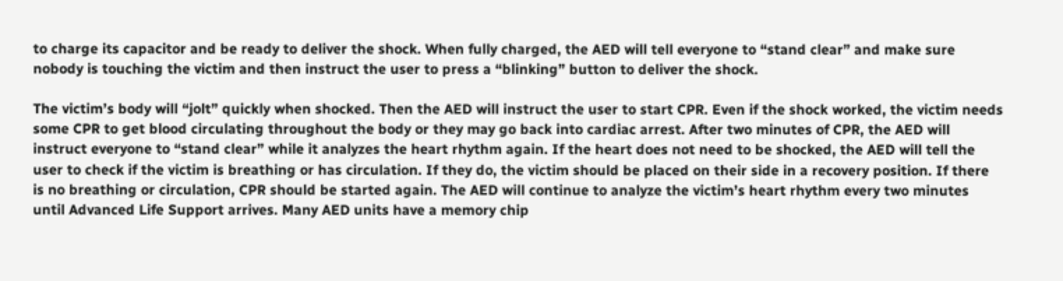to charge its capacitor and be ready to deliver the shock. When fully charged, the AED will tell everyone to “stand clear” and make sure nobody is touching the victim and then instruct the user to press a “blinking” button to deliver the shock.

The victim’s body will “jolt” quickly when shocked. Then the AED will instruct the user to start CPR. Even if the shock worked, the victim needs some CPR to get blood circulating throughout the body or they may go back into cardiac arrest. After two minutes of CPR, the AED will instruct everyone to “stand clear” while it analyzes the heart rhythm again. If the heart does not need to be shocked, the AED will tell the user to check if the victim is breathing or has circulation. If they do, the victim should be placed on their side in a recovery position. If there is no breathing or circulation, CPR should be started again. The AED will continue to analyze the victim’s heart rhythm every two minutes until Advanced Life Support arrives. Many AED units have a memory chip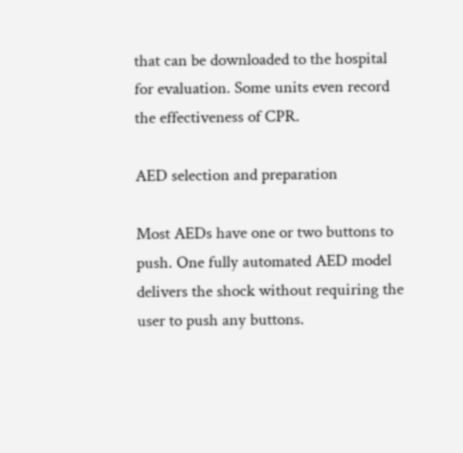that can be downloaded to the hospital for evaluation. Some units even record the effectiveness of CPR.

AED selection and preparation

Most AEDs have one or two buttons to push. One fully automated AED model delivers the shock without requiring the user to push any buttons.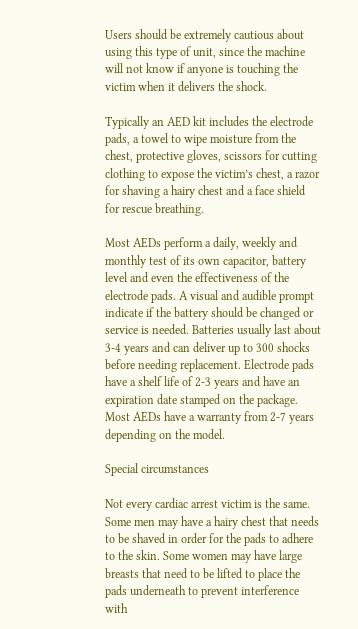Users should be extremely cautious about using this type of unit, since the machine will not know if anyone is touching the victim when it delivers the shock.

Typically an AED kit includes the electrode pads, a towel to wipe moisture from the chest, protective gloves, scissors for cutting clothing to expose the victim’s chest, a razor for shaving a hairy chest and a face shield for rescue breathing.

Most AEDs perform a daily, weekly and monthly test of its own capacitor, battery level and even the effectiveness of the electrode pads. A visual and audible prompt indicate if the battery should be changed or service is needed. Batteries usually last about 3-4 years and can deliver up to 300 shocks before needing replacement. Electrode pads have a shelf life of 2-3 years and have an expiration date stamped on the package. Most AEDs have a warranty from 2-7 years depending on the model.

Special circumstances

Not every cardiac arrest victim is the same. Some men may have a hairy chest that needs to be shaved in order for the pads to adhere to the skin. Some women may have large breasts that need to be lifted to place the pads underneath to prevent interference with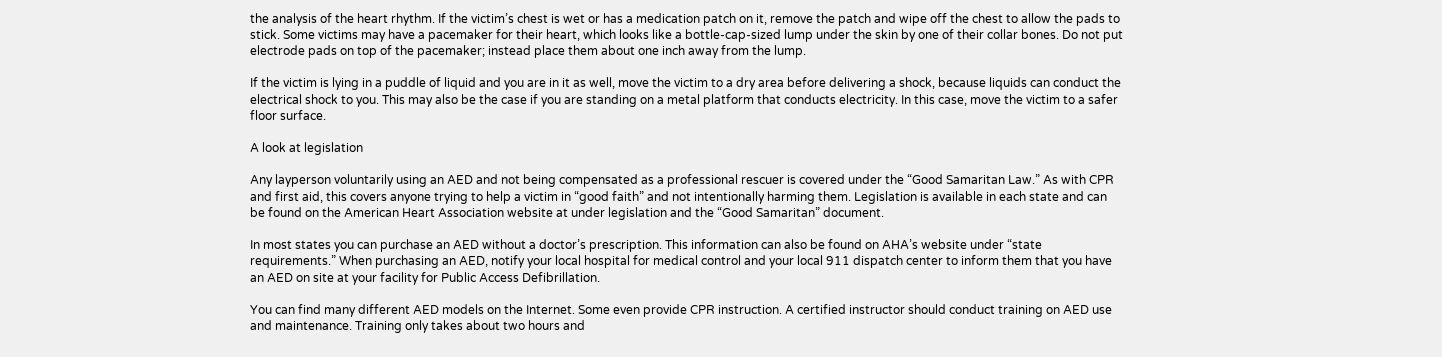the analysis of the heart rhythm. If the victim’s chest is wet or has a medication patch on it, remove the patch and wipe off the chest to allow the pads to stick. Some victims may have a pacemaker for their heart, which looks like a bottle-cap-sized lump under the skin by one of their collar bones. Do not put electrode pads on top of the pacemaker; instead place them about one inch away from the lump.

If the victim is lying in a puddle of liquid and you are in it as well, move the victim to a dry area before delivering a shock, because liquids can conduct the electrical shock to you. This may also be the case if you are standing on a metal platform that conducts electricity. In this case, move the victim to a safer floor surface.

A look at legislation

Any layperson voluntarily using an AED and not being compensated as a professional rescuer is covered under the “Good Samaritan Law.” As with CPR and first aid, this covers anyone trying to help a victim in “good faith” and not intentionally harming them. Legislation is available in each state and can be found on the American Heart Association website at under legislation and the “Good Samaritan” document.

In most states you can purchase an AED without a doctor’s prescription. This information can also be found on AHA’s website under “state requirements.” When purchasing an AED, notify your local hospital for medical control and your local 911 dispatch center to inform them that you have an AED on site at your facility for Public Access Defibrillation.

You can find many different AED models on the Internet. Some even provide CPR instruction. A certified instructor should conduct training on AED use and maintenance. Training only takes about two hours and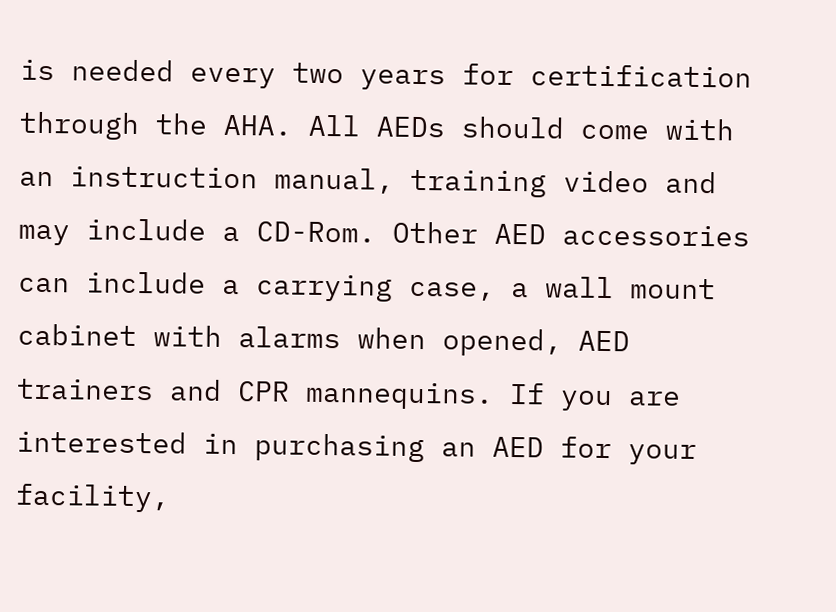is needed every two years for certification through the AHA. All AEDs should come with an instruction manual, training video and may include a CD-Rom. Other AED accessories can include a carrying case, a wall mount cabinet with alarms when opened, AED trainers and CPR mannequins. If you are interested in purchasing an AED for your facility,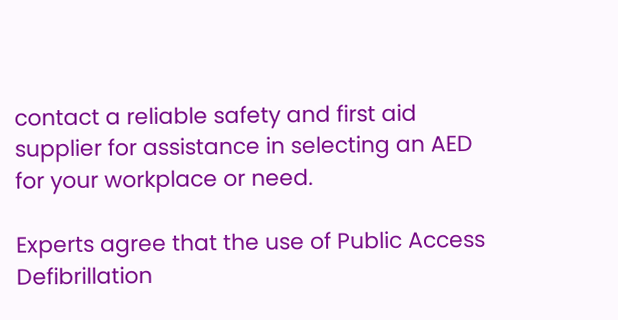contact a reliable safety and first aid supplier for assistance in selecting an AED for your workplace or need.

Experts agree that the use of Public Access Defibrillation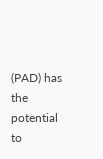(PAD) has the potential to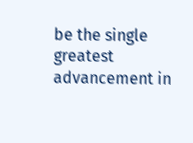be the single greatest advancement in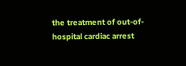the treatment of out-of-hospital cardiac arrest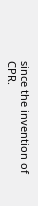since the invention of CPR.